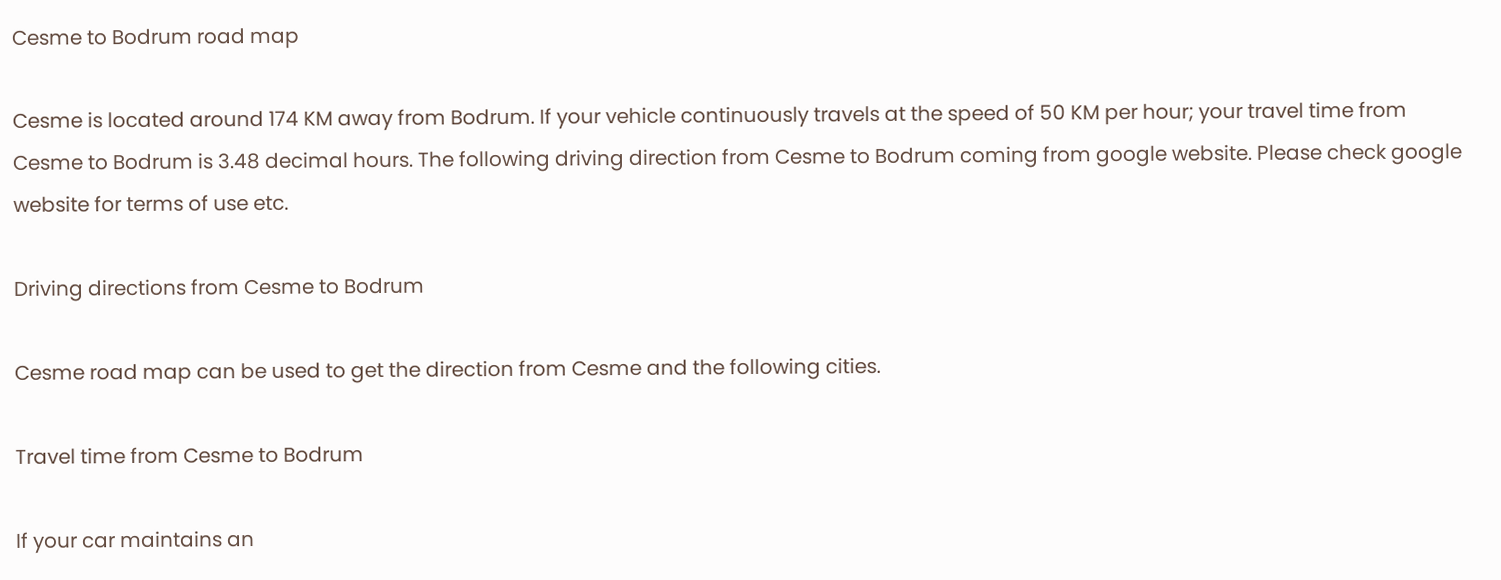Cesme to Bodrum road map

Cesme is located around 174 KM away from Bodrum. If your vehicle continuously travels at the speed of 50 KM per hour; your travel time from Cesme to Bodrum is 3.48 decimal hours. The following driving direction from Cesme to Bodrum coming from google website. Please check google website for terms of use etc.

Driving directions from Cesme to Bodrum

Cesme road map can be used to get the direction from Cesme and the following cities.

Travel time from Cesme to Bodrum

If your car maintains an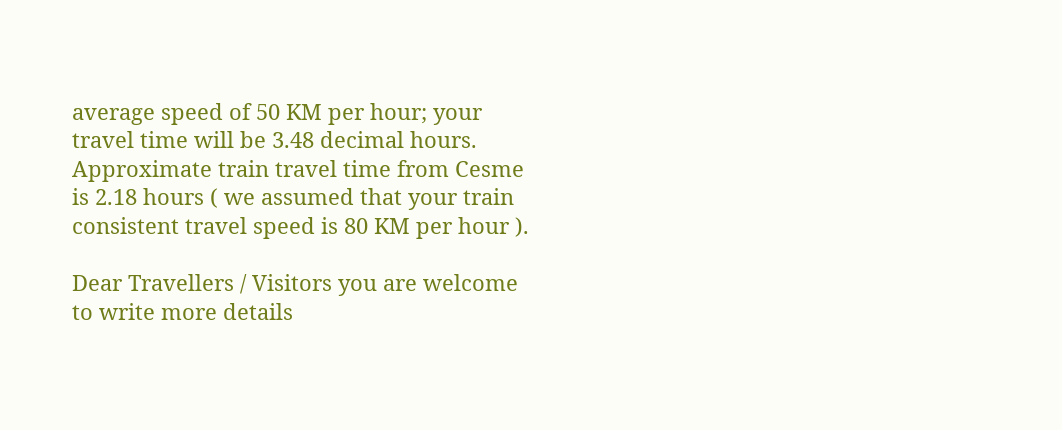average speed of 50 KM per hour; your travel time will be 3.48 decimal hours.
Approximate train travel time from Cesme is 2.18 hours ( we assumed that your train consistent travel speed is 80 KM per hour ).

Dear Travellers / Visitors you are welcome to write more details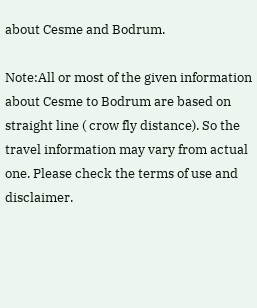about Cesme and Bodrum.

Note:All or most of the given information about Cesme to Bodrum are based on straight line ( crow fly distance). So the travel information may vary from actual one. Please check the terms of use and disclaimer.